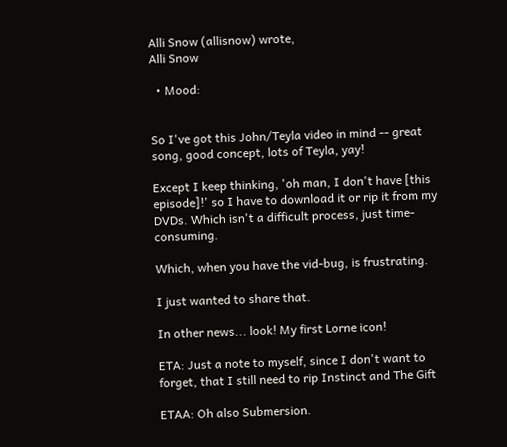Alli Snow (allisnow) wrote,
Alli Snow

  • Mood:


So I've got this John/Teyla video in mind -- great song, good concept, lots of Teyla, yay!

Except I keep thinking, 'oh man, I don't have [this episode]!' so I have to download it or rip it from my DVDs. Which isn't a difficult process, just time-consuming.

Which, when you have the vid-bug, is frustrating.

I just wanted to share that.

In other news... look! My first Lorne icon!

ETA: Just a note to myself, since I don't want to forget, that I still need to rip Instinct and The Gift

ETAA: Oh also Submersion.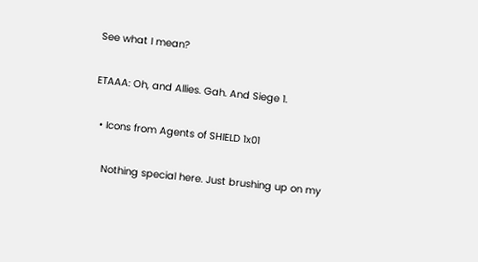See what I mean?

ETAAA: Oh, and Allies. Gah. And Siege 1.

  • Icons from Agents of SHIELD 1x01

    Nothing special here. Just brushing up on my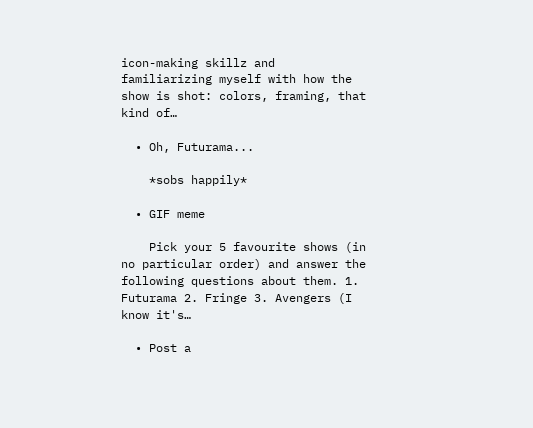icon-making skillz and familiarizing myself with how the show is shot: colors, framing, that kind of…

  • Oh, Futurama...

    *sobs happily*

  • GIF meme

    Pick your 5 favourite shows (in no particular order) and answer the following questions about them. 1. Futurama 2. Fringe 3. Avengers (I know it's…

  • Post a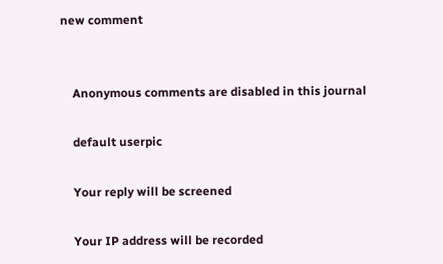new comment


    Anonymous comments are disabled in this journal

    default userpic

    Your reply will be screened

    Your IP address will be recorded